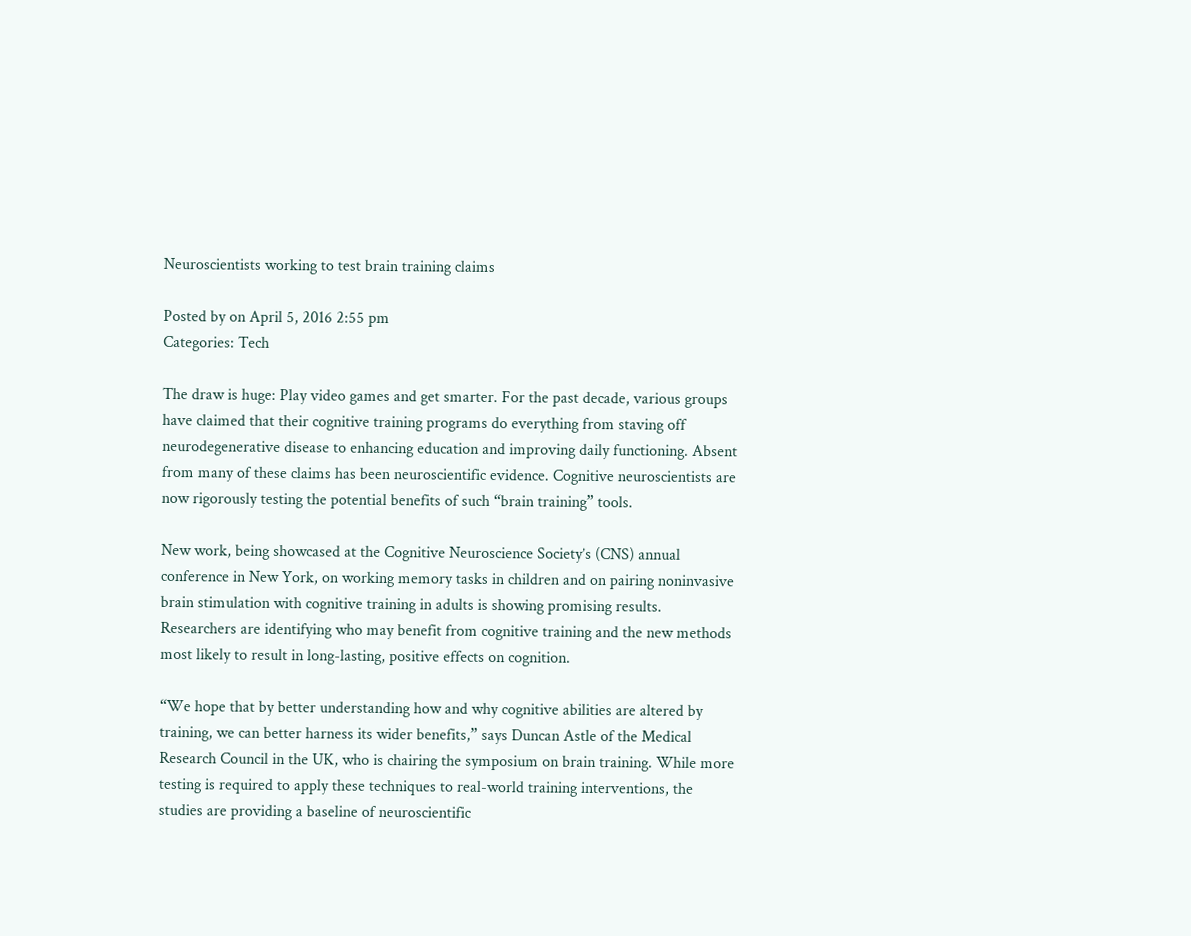Neuroscientists working to test brain training claims

Posted by on April 5, 2016 2:55 pm
Categories: Tech

The draw is huge: Play video games and get smarter. For the past decade, various groups have claimed that their cognitive training programs do everything from staving off neurodegenerative disease to enhancing education and improving daily functioning. Absent from many of these claims has been neuroscientific evidence. Cognitive neuroscientists are now rigorously testing the potential benefits of such “brain training” tools.

New work, being showcased at the Cognitive Neuroscience Society’s (CNS) annual conference in New York, on working memory tasks in children and on pairing noninvasive brain stimulation with cognitive training in adults is showing promising results. Researchers are identifying who may benefit from cognitive training and the new methods most likely to result in long-lasting, positive effects on cognition.

“We hope that by better understanding how and why cognitive abilities are altered by training, we can better harness its wider benefits,” says Duncan Astle of the Medical Research Council in the UK, who is chairing the symposium on brain training. While more testing is required to apply these techniques to real-world training interventions, the studies are providing a baseline of neuroscientific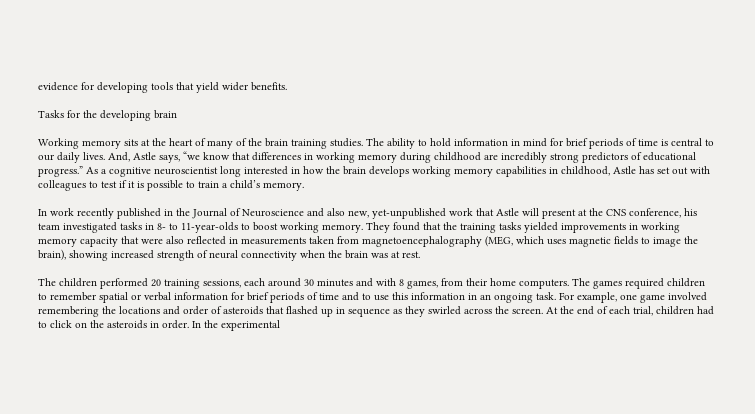evidence for developing tools that yield wider benefits.

Tasks for the developing brain

Working memory sits at the heart of many of the brain training studies. The ability to hold information in mind for brief periods of time is central to our daily lives. And, Astle says, “we know that differences in working memory during childhood are incredibly strong predictors of educational progress.” As a cognitive neuroscientist long interested in how the brain develops working memory capabilities in childhood, Astle has set out with colleagues to test if it is possible to train a child’s memory.

In work recently published in the Journal of Neuroscience and also new, yet-unpublished work that Astle will present at the CNS conference, his team investigated tasks in 8- to 11-year-olds to boost working memory. They found that the training tasks yielded improvements in working memory capacity that were also reflected in measurements taken from magnetoencephalography (MEG, which uses magnetic fields to image the brain), showing increased strength of neural connectivity when the brain was at rest.

The children performed 20 training sessions, each around 30 minutes and with 8 games, from their home computers. The games required children to remember spatial or verbal information for brief periods of time and to use this information in an ongoing task. For example, one game involved remembering the locations and order of asteroids that flashed up in sequence as they swirled across the screen. At the end of each trial, children had to click on the asteroids in order. In the experimental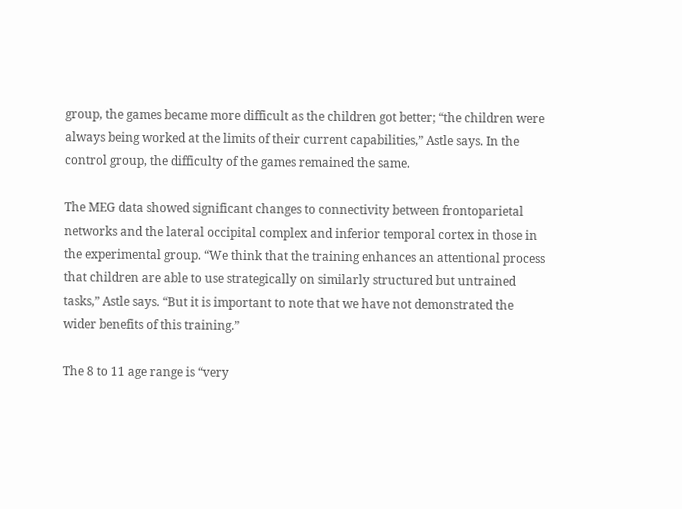group, the games became more difficult as the children got better; “the children were always being worked at the limits of their current capabilities,” Astle says. In the control group, the difficulty of the games remained the same.

The MEG data showed significant changes to connectivity between frontoparietal networks and the lateral occipital complex and inferior temporal cortex in those in the experimental group. “We think that the training enhances an attentional process that children are able to use strategically on similarly structured but untrained tasks,” Astle says. “But it is important to note that we have not demonstrated the wider benefits of this training.”

The 8 to 11 age range is “very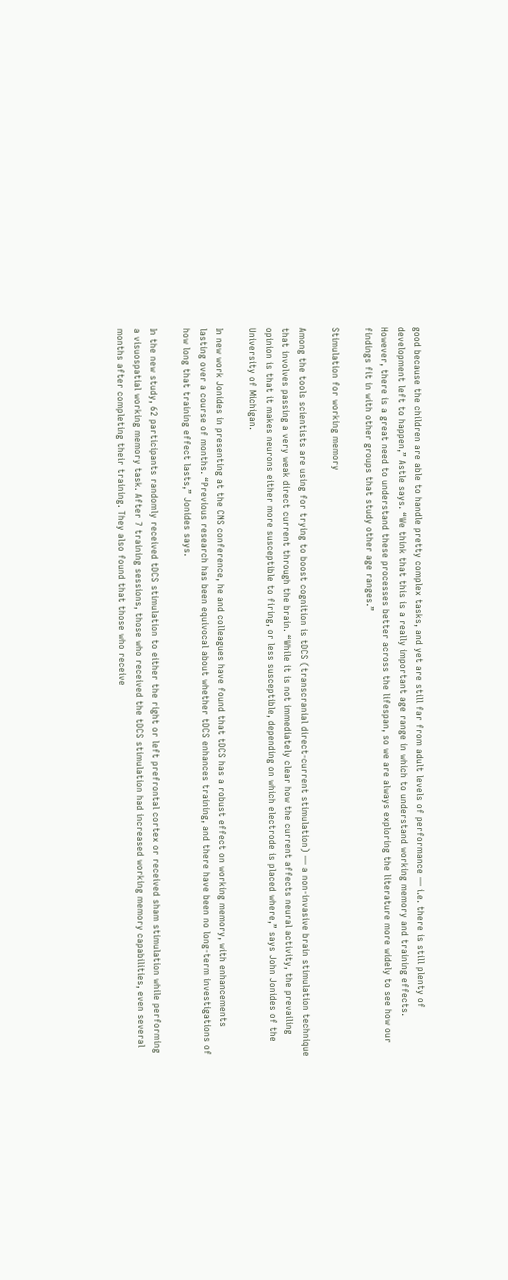good because the children are able to handle pretty complex tasks, and yet are still far from adult levels of performance — i.e. there is still plenty of development left to happen,” Astle says. “We think that this is a really important age range in which to understand working memory and training effects. However, there is a great need to understand these processes better across the lifespan, so we are always exploring the literature more widely to see how our findings fit in with other groups that study other age ranges.”

Stimulation for working memory

Among the tools scientists are using for trying to boost cognition is tDCS (transcranial direct-current stimulation) — a non-invasive brain stimulation technique that involves passing a very weak direct current through the brain. “While it is not immediately clear how the current affects neural activity, the prevailing opinion is that it makes neurons either more susceptible to firing, or less susceptible, depending on which electrode is placed where,” says John Jonides of the University of Michigan.

In new work Jonides in presenting at the CNS conference, he and colleagues have found that tDCS has a robust effect on working memory, with enhancements lasting over a course of months. “Previous research has been equivocal about whether tDCS enhances training, and there have been no long-term investigations of how long that training effect lasts,” Jonides says.

In the new study, 62 participants randomly received tDCS stimulation to either the right or left prefrontal cortex or received sham stimulation while performing a visuospatial working memory task. After 7 training sessions, those who received the tDCS stimulation had increased working memory capabilities, even several months after completing their training. They also found that those who receive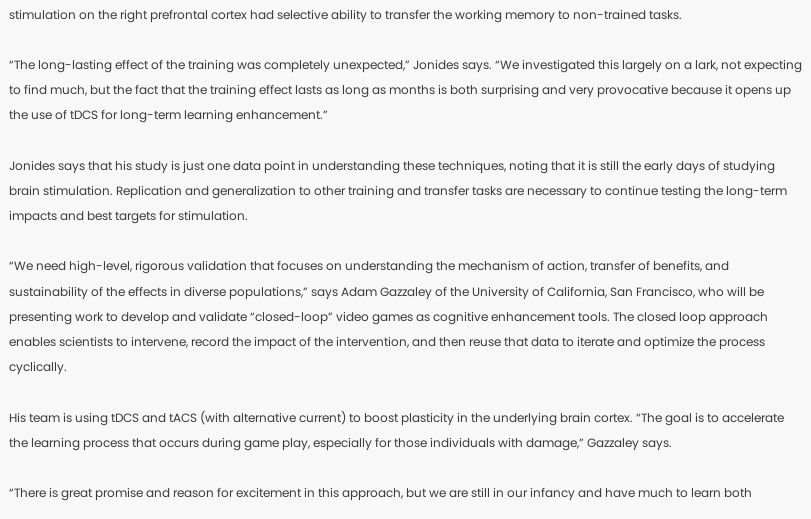stimulation on the right prefrontal cortex had selective ability to transfer the working memory to non-trained tasks.

“The long-lasting effect of the training was completely unexpected,” Jonides says. “We investigated this largely on a lark, not expecting to find much, but the fact that the training effect lasts as long as months is both surprising and very provocative because it opens up the use of tDCS for long-term learning enhancement.”

Jonides says that his study is just one data point in understanding these techniques, noting that it is still the early days of studying brain stimulation. Replication and generalization to other training and transfer tasks are necessary to continue testing the long-term impacts and best targets for stimulation.

“We need high-level, rigorous validation that focuses on understanding the mechanism of action, transfer of benefits, and sustainability of the effects in diverse populations,” says Adam Gazzaley of the University of California, San Francisco, who will be presenting work to develop and validate “closed-loop” video games as cognitive enhancement tools. The closed loop approach enables scientists to intervene, record the impact of the intervention, and then reuse that data to iterate and optimize the process cyclically.

His team is using tDCS and tACS (with alternative current) to boost plasticity in the underlying brain cortex. “The goal is to accelerate the learning process that occurs during game play, especially for those individuals with damage,” Gazzaley says.

“There is great promise and reason for excitement in this approach, but we are still in our infancy and have much to learn both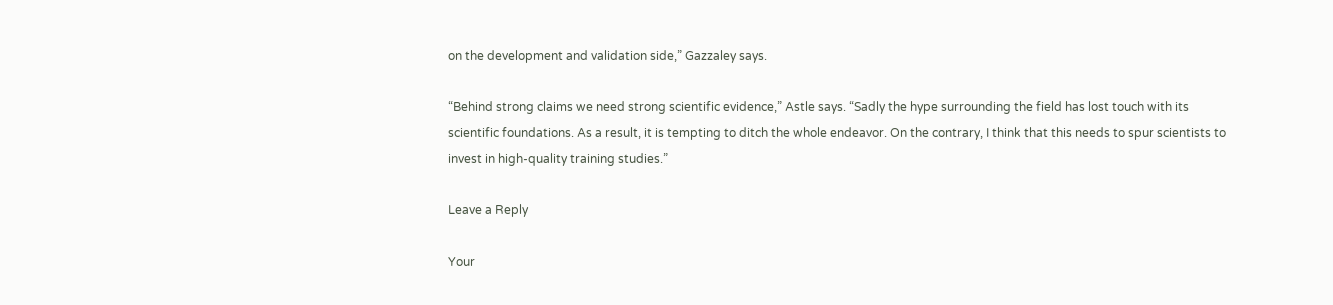on the development and validation side,” Gazzaley says.

“Behind strong claims we need strong scientific evidence,” Astle says. “Sadly the hype surrounding the field has lost touch with its scientific foundations. As a result, it is tempting to ditch the whole endeavor. On the contrary, I think that this needs to spur scientists to invest in high-quality training studies.”

Leave a Reply

Your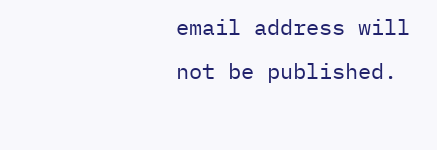email address will not be published.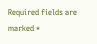Required fields are marked *